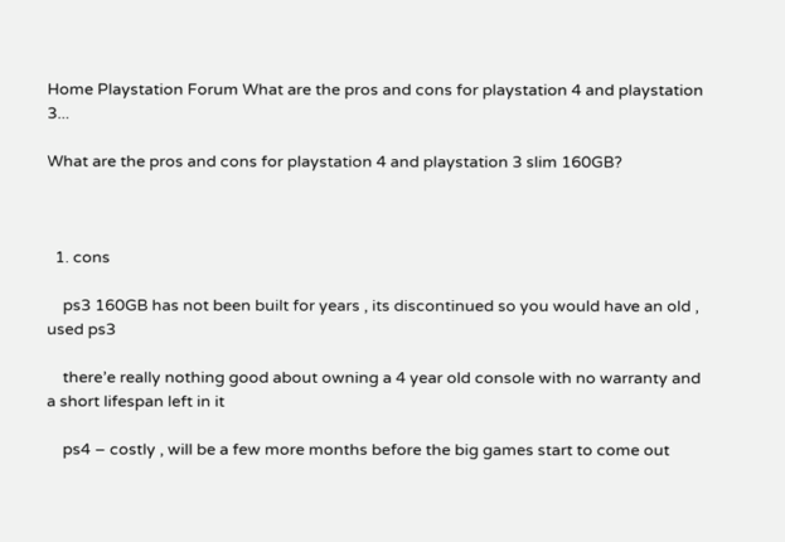Home Playstation Forum What are the pros and cons for playstation 4 and playstation 3...

What are the pros and cons for playstation 4 and playstation 3 slim 160GB?



  1. cons

    ps3 160GB has not been built for years , its discontinued so you would have an old , used ps3

    there’e really nothing good about owning a 4 year old console with no warranty and a short lifespan left in it

    ps4 – costly , will be a few more months before the big games start to come out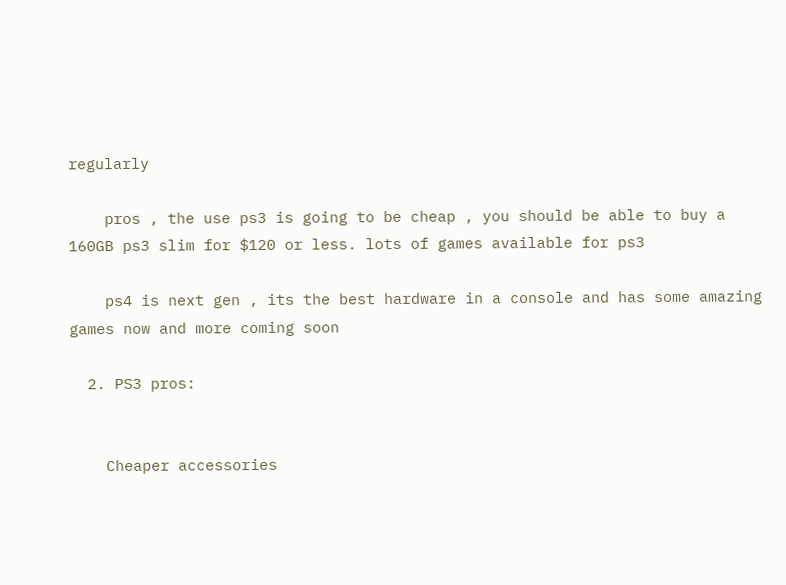regularly

    pros , the use ps3 is going to be cheap , you should be able to buy a 160GB ps3 slim for $120 or less. lots of games available for ps3

    ps4 is next gen , its the best hardware in a console and has some amazing games now and more coming soon

  2. PS3 pros:


    Cheaper accessories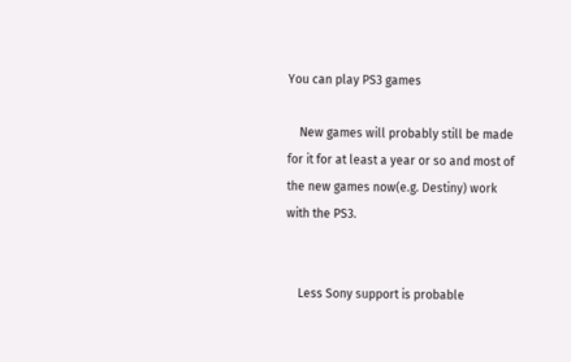You can play PS3 games

    New games will probably still be made for it for at least a year or so and most of the new games now(e.g. Destiny) work with the PS3.


    Less Sony support is probable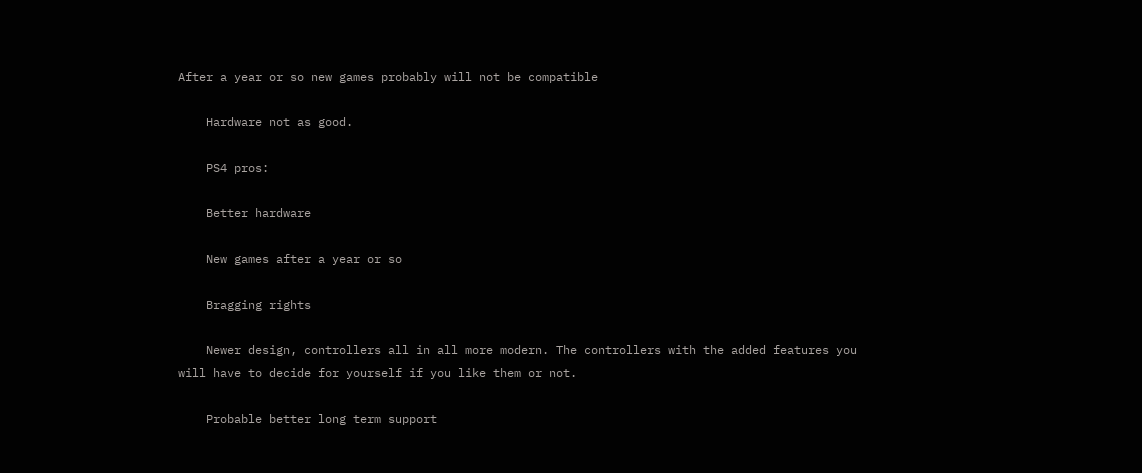After a year or so new games probably will not be compatible

    Hardware not as good.

    PS4 pros:

    Better hardware

    New games after a year or so

    Bragging rights

    Newer design, controllers all in all more modern. The controllers with the added features you will have to decide for yourself if you like them or not.

    Probable better long term support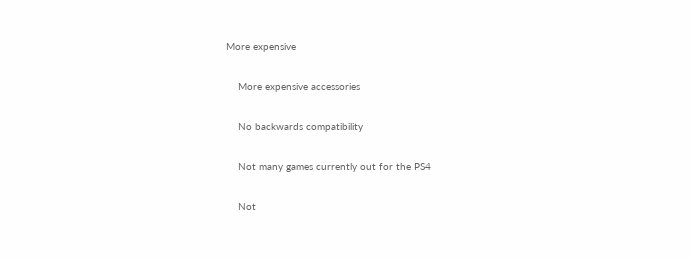More expensive

    More expensive accessories

    No backwards compatibility

    Not many games currently out for the PS4

    Not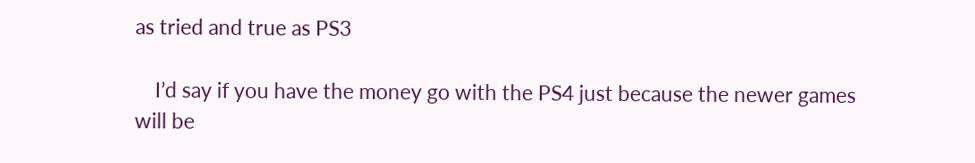as tried and true as PS3

    I’d say if you have the money go with the PS4 just because the newer games will be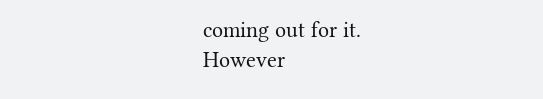coming out for it. However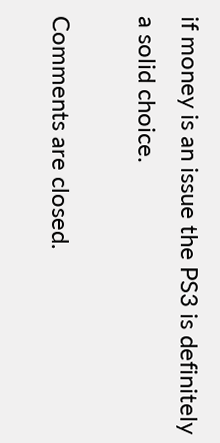if money is an issue the PS3 is definitely a solid choice.

Comments are closed.